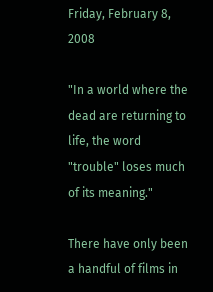Friday, February 8, 2008

"In a world where the dead are returning to life, the word "trouble" loses much of its meaning."

There have only been a handful of films in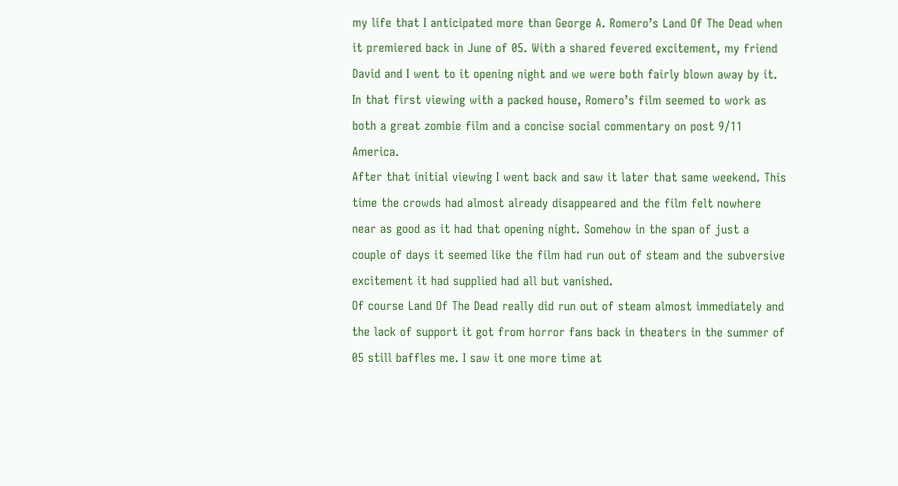my life that I anticipated more than George A. Romero’s Land Of The Dead when it premiered back in June of 05. With a shared fevered excitement, my friend David and I went to it opening night and we were both fairly blown away by it. In that first viewing with a packed house, Romero’s film seemed to work as both a great zombie film and a concise social commentary on post 9/11 America.
After that initial viewing I went back and saw it later that same weekend. This time the crowds had almost already disappeared and the film felt nowhere near as good as it had that opening night. Somehow in the span of just a couple of days it seemed like the film had run out of steam and the subversive excitement it had supplied had all but vanished.
Of course Land Of The Dead really did run out of steam almost immediately and the lack of support it got from horror fans back in theaters in the summer of 05 still baffles me. I saw it one more time at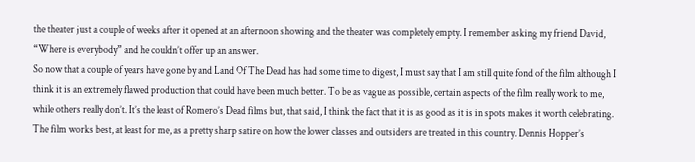the theater just a couple of weeks after it opened at an afternoon showing and the theater was completely empty. I remember asking my friend David, “Where is everybody” and he couldn’t offer up an answer.
So now that a couple of years have gone by and Land Of The Dead has had some time to digest, I must say that I am still quite fond of the film although I think it is an extremely flawed production that could have been much better. To be as vague as possible, certain aspects of the film really work to me, while others really don’t. It’s the least of Romero’s Dead films but, that said, I think the fact that it is as good as it is in spots makes it worth celebrating.
The film works best, at least for me, as a pretty sharp satire on how the lower classes and outsiders are treated in this country. Dennis Hopper’s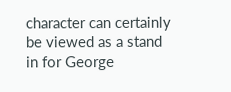character can certainly be viewed as a stand in for George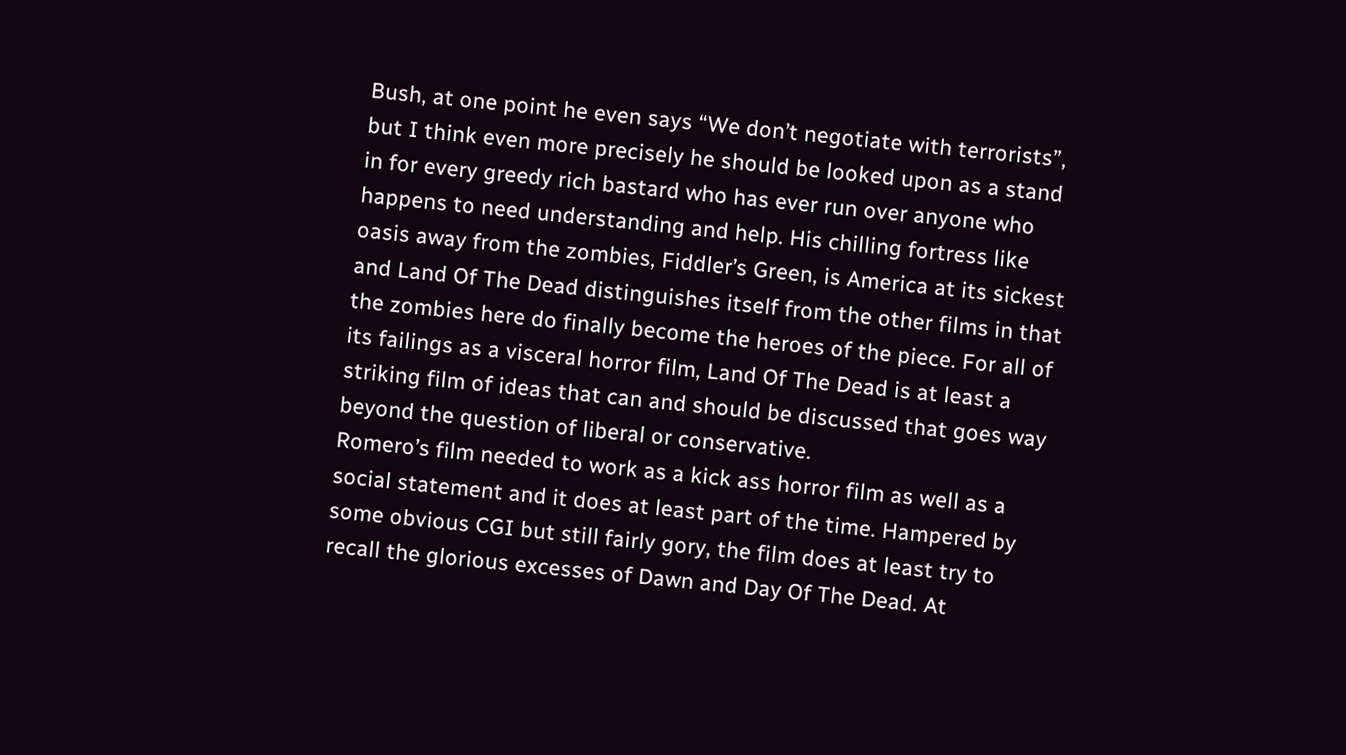Bush, at one point he even says “We don’t negotiate with terrorists”, but I think even more precisely he should be looked upon as a stand in for every greedy rich bastard who has ever run over anyone who happens to need understanding and help. His chilling fortress like oasis away from the zombies, Fiddler’s Green, is America at its sickest and Land Of The Dead distinguishes itself from the other films in that the zombies here do finally become the heroes of the piece. For all of its failings as a visceral horror film, Land Of The Dead is at least a striking film of ideas that can and should be discussed that goes way beyond the question of liberal or conservative.
Romero’s film needed to work as a kick ass horror film as well as a social statement and it does at least part of the time. Hampered by some obvious CGI but still fairly gory, the film does at least try to recall the glorious excesses of Dawn and Day Of The Dead. At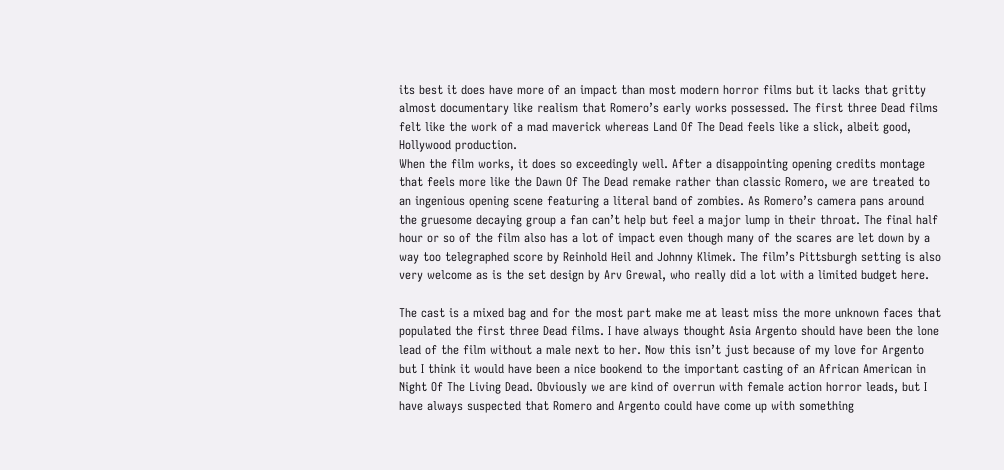its best it does have more of an impact than most modern horror films but it lacks that gritty almost documentary like realism that Romero’s early works possessed. The first three Dead films felt like the work of a mad maverick whereas Land Of The Dead feels like a slick, albeit good, Hollywood production.
When the film works, it does so exceedingly well. After a disappointing opening credits montage that feels more like the Dawn Of The Dead remake rather than classic Romero, we are treated to an ingenious opening scene featuring a literal band of zombies. As Romero’s camera pans around the gruesome decaying group a fan can’t help but feel a major lump in their throat. The final half hour or so of the film also has a lot of impact even though many of the scares are let down by a way too telegraphed score by Reinhold Heil and Johnny Klimek. The film’s Pittsburgh setting is also very welcome as is the set design by Arv Grewal, who really did a lot with a limited budget here.

The cast is a mixed bag and for the most part make me at least miss the more unknown faces that populated the first three Dead films. I have always thought Asia Argento should have been the lone lead of the film without a male next to her. Now this isn’t just because of my love for Argento but I think it would have been a nice bookend to the important casting of an African American in Night Of The Living Dead. Obviously we are kind of overrun with female action horror leads, but I have always suspected that Romero and Argento could have come up with something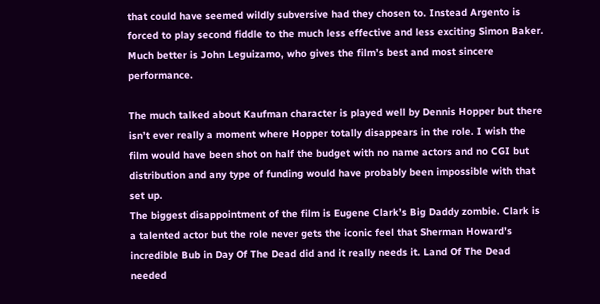that could have seemed wildly subversive had they chosen to. Instead Argento is forced to play second fiddle to the much less effective and less exciting Simon Baker. Much better is John Leguizamo, who gives the film’s best and most sincere performance.

The much talked about Kaufman character is played well by Dennis Hopper but there isn’t ever really a moment where Hopper totally disappears in the role. I wish the film would have been shot on half the budget with no name actors and no CGI but distribution and any type of funding would have probably been impossible with that set up.
The biggest disappointment of the film is Eugene Clark’s Big Daddy zombie. Clark is a talented actor but the role never gets the iconic feel that Sherman Howard’s incredible Bub in Day Of The Dead did and it really needs it. Land Of The Dead needed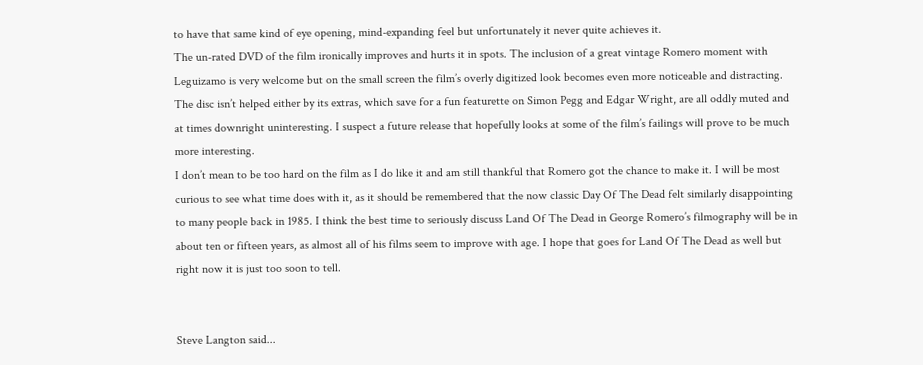to have that same kind of eye opening, mind-expanding feel but unfortunately it never quite achieves it.
The un-rated DVD of the film ironically improves and hurts it in spots. The inclusion of a great vintage Romero moment with Leguizamo is very welcome but on the small screen the film’s overly digitized look becomes even more noticeable and distracting. The disc isn’t helped either by its extras, which save for a fun featurette on Simon Pegg and Edgar Wright, are all oddly muted and at times downright uninteresting. I suspect a future release that hopefully looks at some of the film’s failings will prove to be much more interesting.
I don’t mean to be too hard on the film as I do like it and am still thankful that Romero got the chance to make it. I will be most curious to see what time does with it, as it should be remembered that the now classic Day Of The Dead felt similarly disappointing to many people back in 1985. I think the best time to seriously discuss Land Of The Dead in George Romero’s filmography will be in about ten or fifteen years, as almost all of his films seem to improve with age. I hope that goes for Land Of The Dead as well but right now it is just too soon to tell.


Steve Langton said...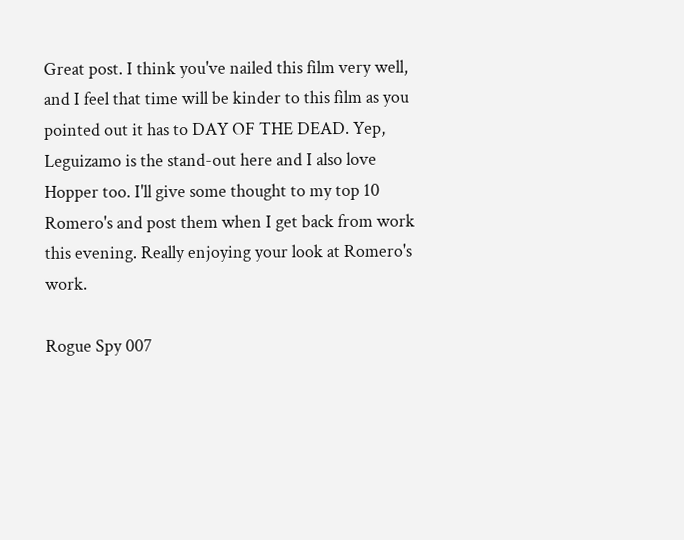Great post. I think you've nailed this film very well, and I feel that time will be kinder to this film as you pointed out it has to DAY OF THE DEAD. Yep, Leguizamo is the stand-out here and I also love Hopper too. I'll give some thought to my top 10 Romero's and post them when I get back from work this evening. Really enjoying your look at Romero's work.

Rogue Spy 007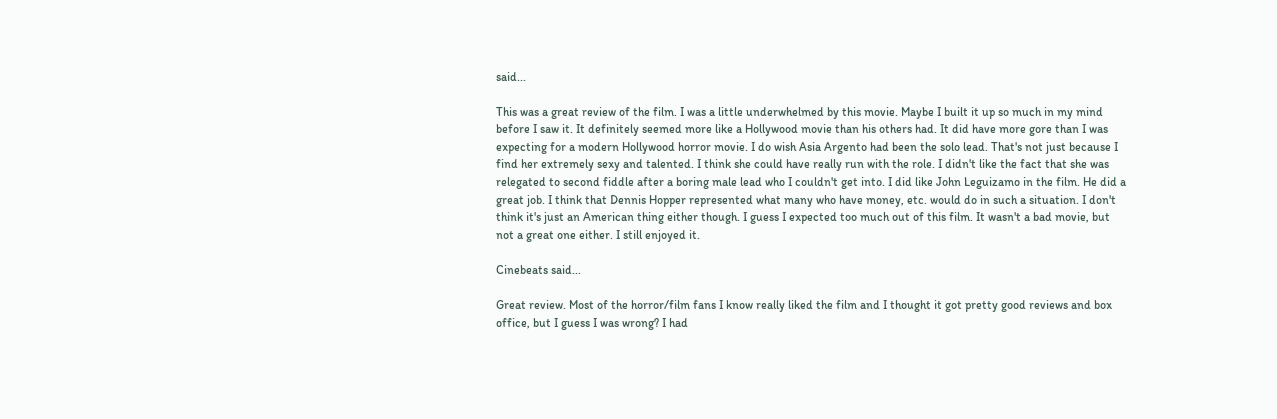said...

This was a great review of the film. I was a little underwhelmed by this movie. Maybe I built it up so much in my mind before I saw it. It definitely seemed more like a Hollywood movie than his others had. It did have more gore than I was expecting for a modern Hollywood horror movie. I do wish Asia Argento had been the solo lead. That's not just because I find her extremely sexy and talented. I think she could have really run with the role. I didn't like the fact that she was relegated to second fiddle after a boring male lead who I couldn't get into. I did like John Leguizamo in the film. He did a great job. I think that Dennis Hopper represented what many who have money, etc. would do in such a situation. I don't think it's just an American thing either though. I guess I expected too much out of this film. It wasn't a bad movie, but not a great one either. I still enjoyed it.

Cinebeats said...

Great review. Most of the horror/film fans I know really liked the film and I thought it got pretty good reviews and box office, but I guess I was wrong? I had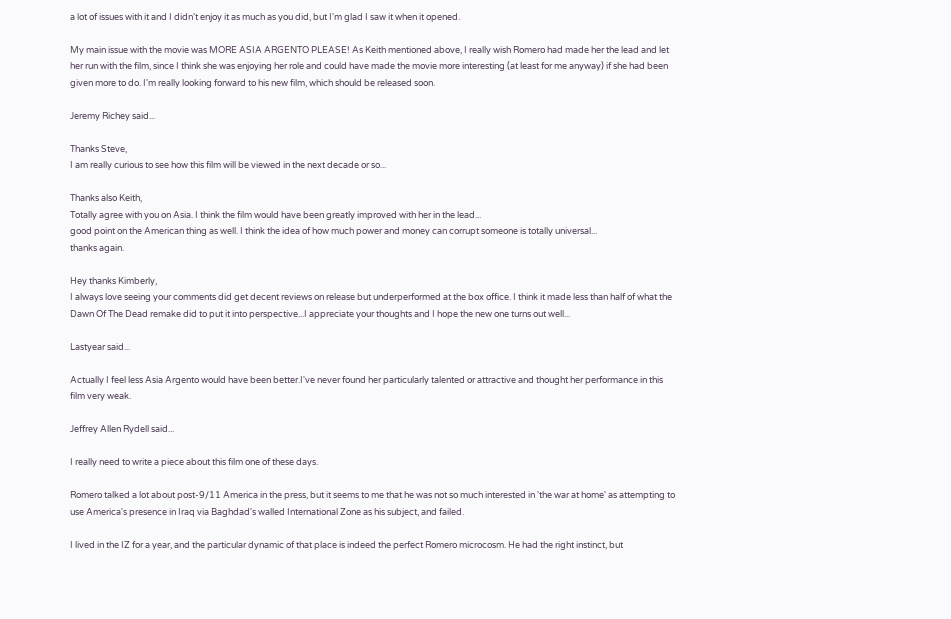a lot of issues with it and I didn't enjoy it as much as you did, but I'm glad I saw it when it opened.

My main issue with the movie was MORE ASIA ARGENTO PLEASE! As Keith mentioned above, I really wish Romero had made her the lead and let her run with the film, since I think she was enjoying her role and could have made the movie more interesting (at least for me anyway) if she had been given more to do. I'm really looking forward to his new film, which should be released soon.

Jeremy Richey said...

Thanks Steve,
I am really curious to see how this film will be viewed in the next decade or so...

Thanks also Keith,
Totally agree with you on Asia. I think the film would have been greatly improved with her in the lead...
good point on the American thing as well. I think the idea of how much power and money can corrupt someone is totally universal...
thanks again.

Hey thanks Kimberly,
I always love seeing your comments did get decent reviews on release but underperformed at the box office. I think it made less than half of what the Dawn Of The Dead remake did to put it into perspective...I appreciate your thoughts and I hope the new one turns out well...

Lastyear said...

Actually I feel less Asia Argento would have been better.I've never found her particularly talented or attractive and thought her performance in this film very weak.

Jeffrey Allen Rydell said...

I really need to write a piece about this film one of these days.

Romero talked a lot about post-9/11 America in the press, but it seems to me that he was not so much interested in 'the war at home' as attempting to use America's presence in Iraq via Baghdad's walled International Zone as his subject, and failed.

I lived in the IZ for a year, and the particular dynamic of that place is indeed the perfect Romero microcosm. He had the right instinct, but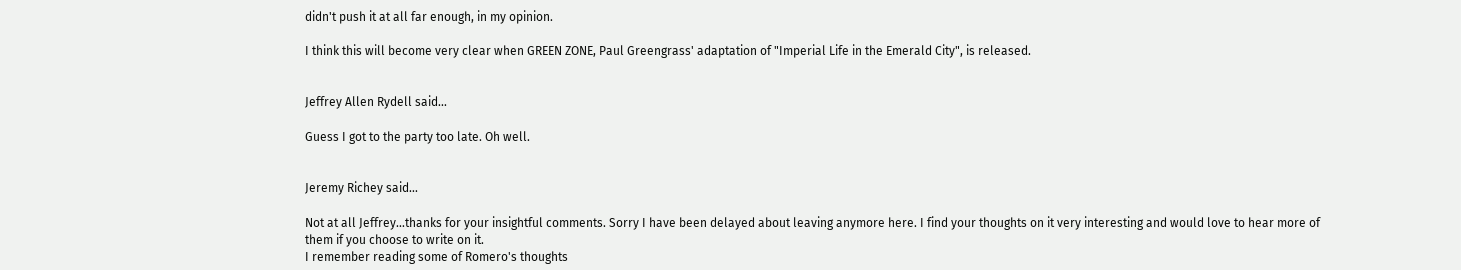didn't push it at all far enough, in my opinion.

I think this will become very clear when GREEN ZONE, Paul Greengrass' adaptation of "Imperial Life in the Emerald City", is released.


Jeffrey Allen Rydell said...

Guess I got to the party too late. Oh well.


Jeremy Richey said...

Not at all Jeffrey...thanks for your insightful comments. Sorry I have been delayed about leaving anymore here. I find your thoughts on it very interesting and would love to hear more of them if you choose to write on it.
I remember reading some of Romero's thoughts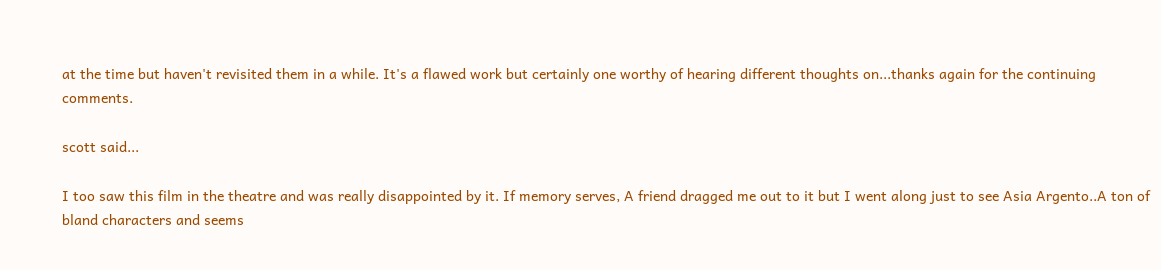at the time but haven't revisited them in a while. It's a flawed work but certainly one worthy of hearing different thoughts on...thanks again for the continuing comments.

scott said...

I too saw this film in the theatre and was really disappointed by it. If memory serves, A friend dragged me out to it but I went along just to see Asia Argento..A ton of bland characters and seems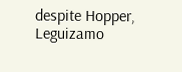despite Hopper, Leguizamo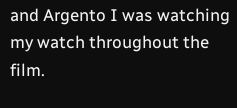and Argento I was watching my watch throughout the film.